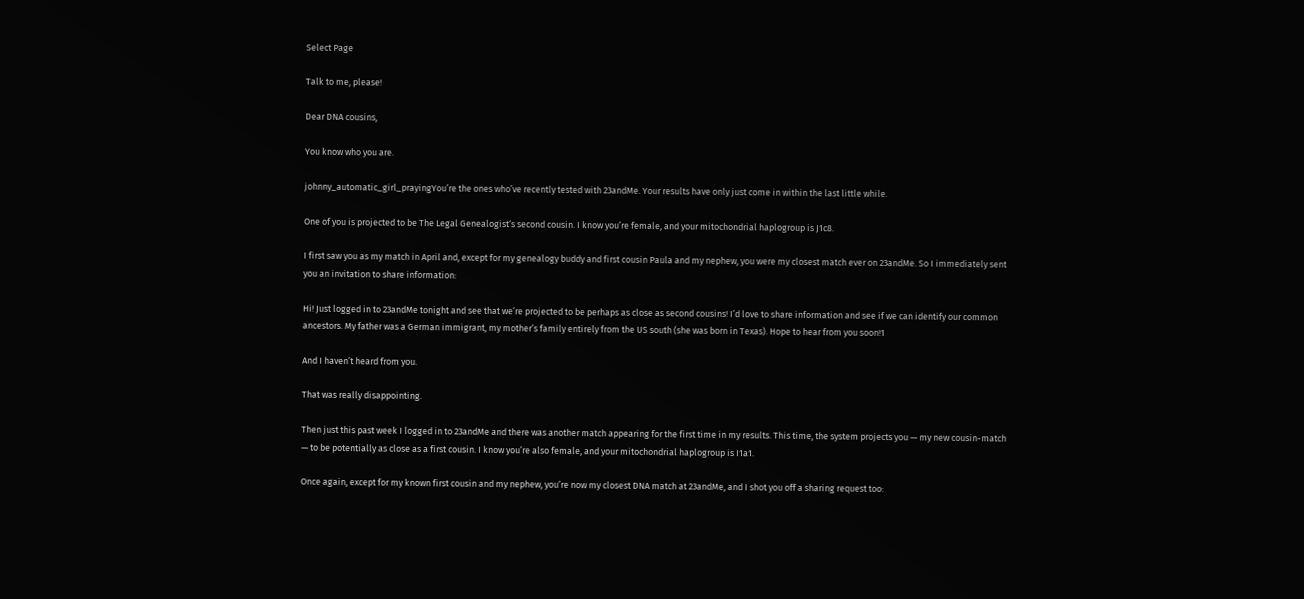Select Page

Talk to me, please!

Dear DNA cousins,

You know who you are.

johnny_automatic_girl_prayingYou’re the ones who’ve recently tested with 23andMe. Your results have only just come in within the last little while.

One of you is projected to be The Legal Genealogist‘s second cousin. I know you’re female, and your mitochondrial haplogroup is J1c8.

I first saw you as my match in April and, except for my genealogy buddy and first cousin Paula and my nephew, you were my closest match ever on 23andMe. So I immediately sent you an invitation to share information:

Hi! Just logged in to 23andMe tonight and see that we’re projected to be perhaps as close as second cousins! I’d love to share information and see if we can identify our common ancestors. My father was a German immigrant, my mother’s family entirely from the US south (she was born in Texas). Hope to hear from you soon!1

And I haven’t heard from you.

That was really disappointing.

Then just this past week I logged in to 23andMe and there was another match appearing for the first time in my results. This time, the system projects you — my new cousin-match — to be potentially as close as a first cousin. I know you’re also female, and your mitochondrial haplogroup is I1a1.

Once again, except for my known first cousin and my nephew, you’re now my closest DNA match at 23andMe, and I shot you off a sharing request too: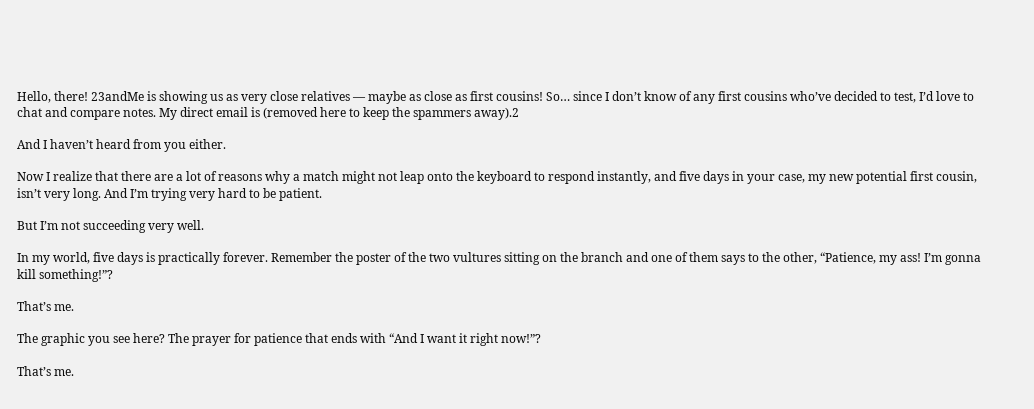Hello, there! 23andMe is showing us as very close relatives — maybe as close as first cousins! So… since I don’t know of any first cousins who’ve decided to test, I’d love to chat and compare notes. My direct email is (removed here to keep the spammers away).2

And I haven’t heard from you either.

Now I realize that there are a lot of reasons why a match might not leap onto the keyboard to respond instantly, and five days in your case, my new potential first cousin, isn’t very long. And I’m trying very hard to be patient.

But I’m not succeeding very well.

In my world, five days is practically forever. Remember the poster of the two vultures sitting on the branch and one of them says to the other, “Patience, my ass! I’m gonna kill something!”?

That’s me.

The graphic you see here? The prayer for patience that ends with “And I want it right now!”?

That’s me.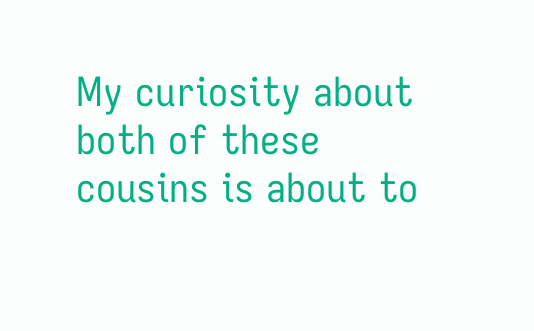My curiosity about both of these cousins is about to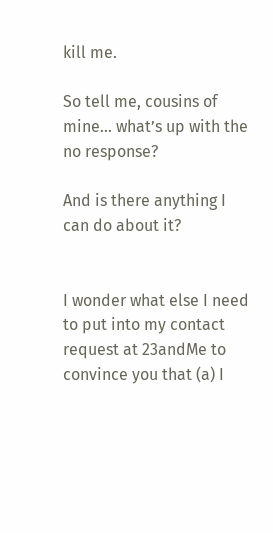kill me.

So tell me, cousins of mine… what’s up with the no response?

And is there anything I can do about it?


I wonder what else I need to put into my contact request at 23andMe to convince you that (a) I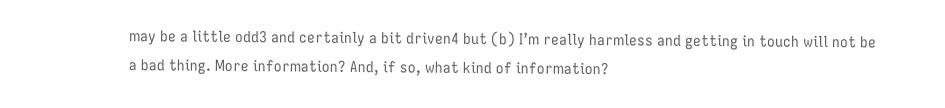may be a little odd3 and certainly a bit driven4 but (b) I’m really harmless and getting in touch will not be a bad thing. More information? And, if so, what kind of information?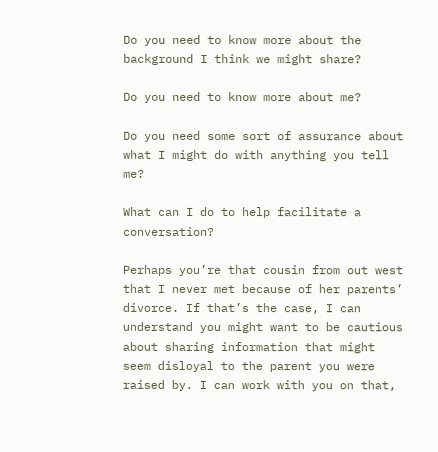Do you need to know more about the background I think we might share?

Do you need to know more about me?

Do you need some sort of assurance about what I might do with anything you tell me?

What can I do to help facilitate a conversation?

Perhaps you’re that cousin from out west that I never met because of her parents’ divorce. If that’s the case, I can understand you might want to be cautious about sharing information that might seem disloyal to the parent you were raised by. I can work with you on that,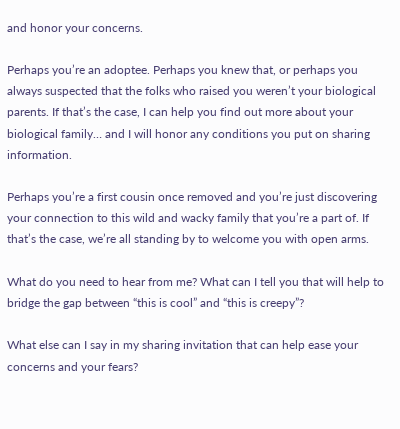and honor your concerns.

Perhaps you’re an adoptee. Perhaps you knew that, or perhaps you always suspected that the folks who raised you weren’t your biological parents. If that’s the case, I can help you find out more about your biological family… and I will honor any conditions you put on sharing information.

Perhaps you’re a first cousin once removed and you’re just discovering your connection to this wild and wacky family that you’re a part of. If that’s the case, we’re all standing by to welcome you with open arms.

What do you need to hear from me? What can I tell you that will help to bridge the gap between “this is cool” and “this is creepy”?

What else can I say in my sharing invitation that can help ease your concerns and your fears?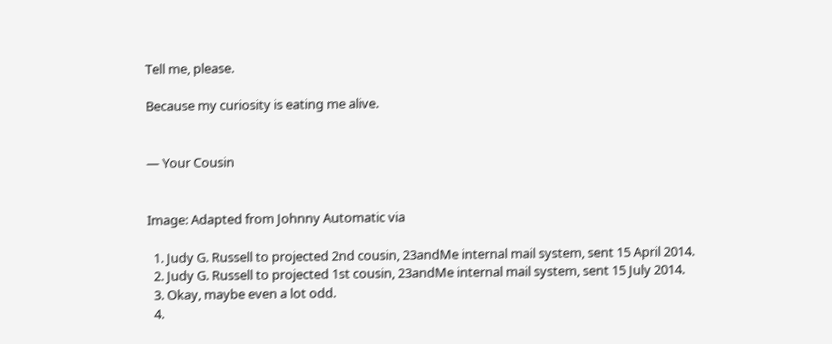Tell me, please.

Because my curiosity is eating me alive.


— Your Cousin


Image: Adapted from Johnny Automatic via

  1. Judy G. Russell to projected 2nd cousin, 23andMe internal mail system, sent 15 April 2014.
  2. Judy G. Russell to projected 1st cousin, 23andMe internal mail system, sent 15 July 2014.
  3. Okay, maybe even a lot odd.
  4.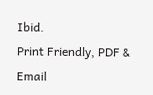Ibid.
Print Friendly, PDF & Email